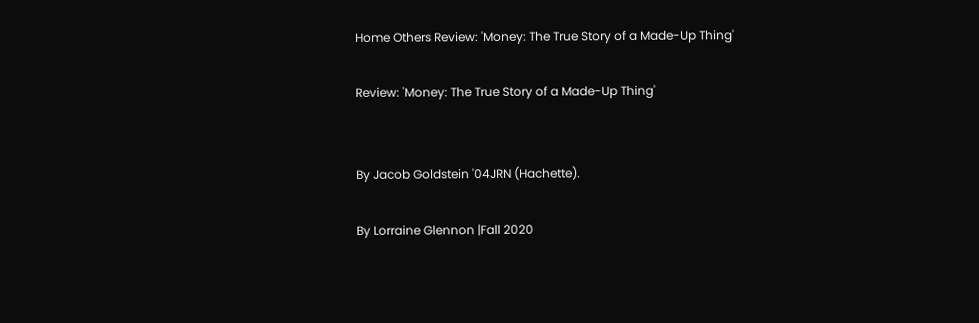Home Others Review: 'Money: The True Story of a Made-Up Thing'

Review: 'Money: The True Story of a Made-Up Thing'


By Jacob Goldstein '04JRN (Hachette).

By Lorraine Glennon |Fall 2020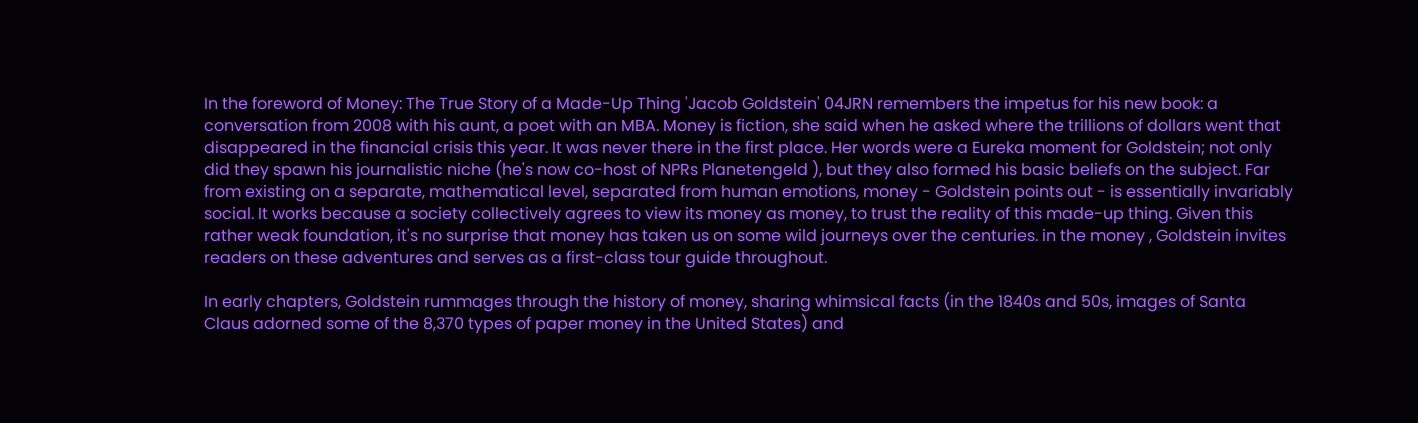In the foreword of Money: The True Story of a Made-Up Thing 'Jacob Goldstein' 04JRN remembers the impetus for his new book: a conversation from 2008 with his aunt, a poet with an MBA. Money is fiction, she said when he asked where the trillions of dollars went that disappeared in the financial crisis this year. It was never there in the first place. Her words were a Eureka moment for Goldstein; not only did they spawn his journalistic niche (he's now co-host of NPRs Planetengeld ), but they also formed his basic beliefs on the subject. Far from existing on a separate, mathematical level, separated from human emotions, money - Goldstein points out - is essentially invariably social. It works because a society collectively agrees to view its money as money, to trust the reality of this made-up thing. Given this rather weak foundation, it's no surprise that money has taken us on some wild journeys over the centuries. in the money , Goldstein invites readers on these adventures and serves as a first-class tour guide throughout.

In early chapters, Goldstein rummages through the history of money, sharing whimsical facts (in the 1840s and 50s, images of Santa Claus adorned some of the 8,370 types of paper money in the United States) and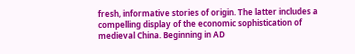fresh, informative stories of origin. The latter includes a compelling display of the economic sophistication of medieval China. Beginning in AD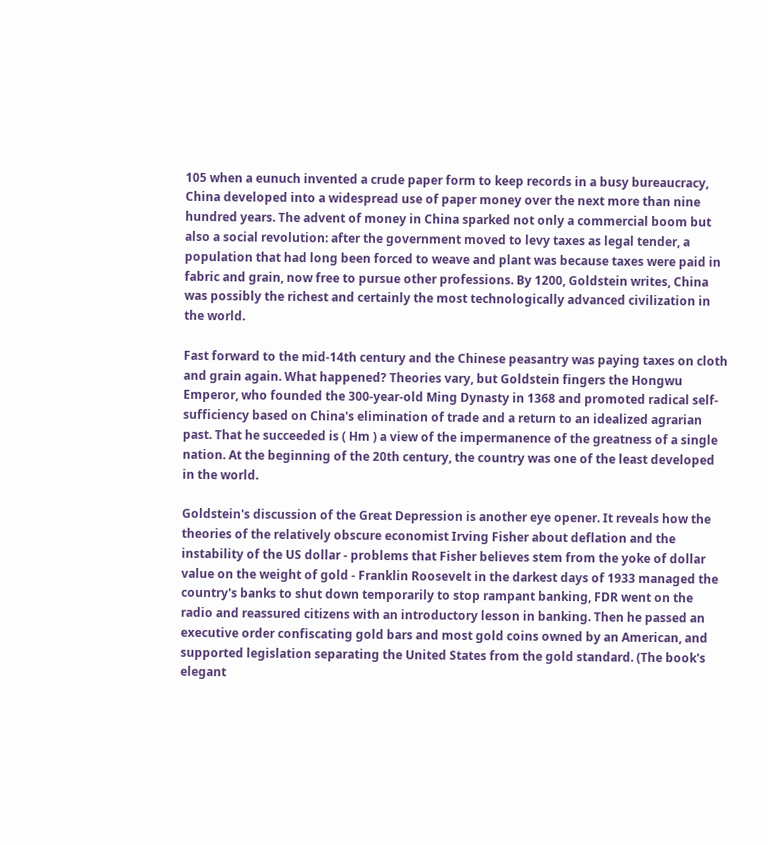105 when a eunuch invented a crude paper form to keep records in a busy bureaucracy, China developed into a widespread use of paper money over the next more than nine hundred years. The advent of money in China sparked not only a commercial boom but also a social revolution: after the government moved to levy taxes as legal tender, a population that had long been forced to weave and plant was because taxes were paid in fabric and grain, now free to pursue other professions. By 1200, Goldstein writes, China was possibly the richest and certainly the most technologically advanced civilization in the world.

Fast forward to the mid-14th century and the Chinese peasantry was paying taxes on cloth and grain again. What happened? Theories vary, but Goldstein fingers the Hongwu Emperor, who founded the 300-year-old Ming Dynasty in 1368 and promoted radical self-sufficiency based on China's elimination of trade and a return to an idealized agrarian past. That he succeeded is ( Hm ) a view of the impermanence of the greatness of a single nation. At the beginning of the 20th century, the country was one of the least developed in the world.

Goldstein's discussion of the Great Depression is another eye opener. It reveals how the theories of the relatively obscure economist Irving Fisher about deflation and the instability of the US dollar - problems that Fisher believes stem from the yoke of dollar value on the weight of gold - Franklin Roosevelt in the darkest days of 1933 managed the country's banks to shut down temporarily to stop rampant banking, FDR went on the radio and reassured citizens with an introductory lesson in banking. Then he passed an executive order confiscating gold bars and most gold coins owned by an American, and supported legislation separating the United States from the gold standard. (The book's elegant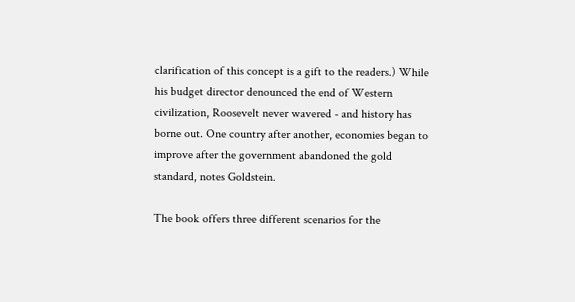clarification of this concept is a gift to the readers.) While his budget director denounced the end of Western civilization, Roosevelt never wavered - and history has borne out. One country after another, economies began to improve after the government abandoned the gold standard, notes Goldstein.

The book offers three different scenarios for the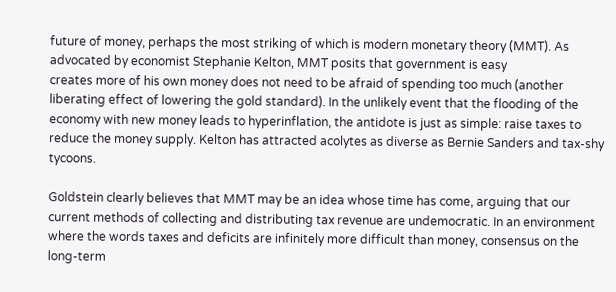future of money, perhaps the most striking of which is modern monetary theory (MMT). As advocated by economist Stephanie Kelton, MMT posits that government is easy
creates more of his own money does not need to be afraid of spending too much (another liberating effect of lowering the gold standard). In the unlikely event that the flooding of the economy with new money leads to hyperinflation, the antidote is just as simple: raise taxes to reduce the money supply. Kelton has attracted acolytes as diverse as Bernie Sanders and tax-shy tycoons.

Goldstein clearly believes that MMT may be an idea whose time has come, arguing that our current methods of collecting and distributing tax revenue are undemocratic. In an environment where the words taxes and deficits are infinitely more difficult than money, consensus on the long-term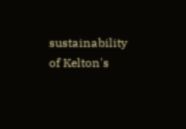sustainability of Kelton's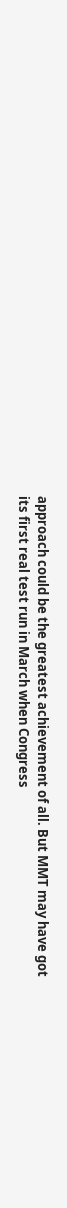approach could be the greatest achievement of all. But MMT may have got its first real test run in March when Congress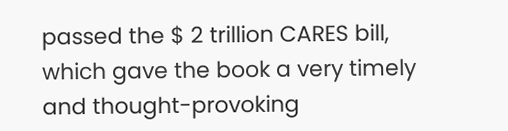passed the $ 2 trillion CARES bill, which gave the book a very timely and thought-provoking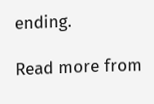ending.

Read more from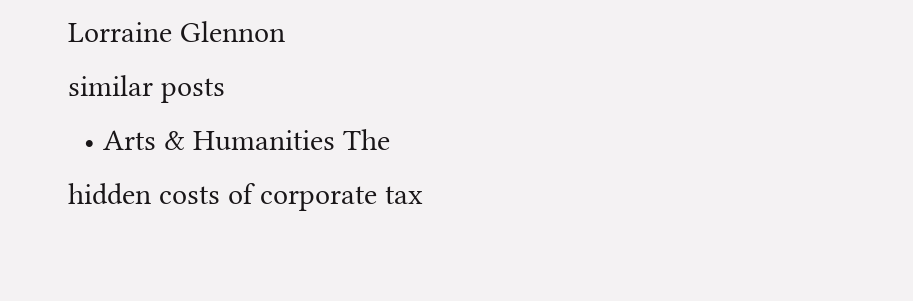Lorraine Glennon
similar posts
  • Arts & Humanities The hidden costs of corporate tax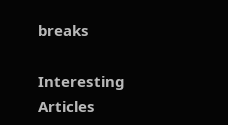breaks

Interesting Articles